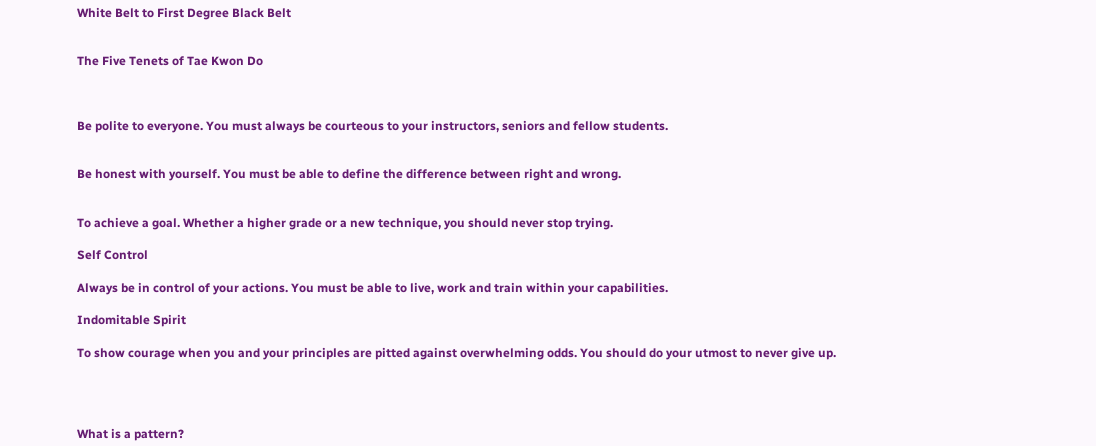White Belt to First Degree Black Belt


The Five Tenets of Tae Kwon Do



Be polite to everyone. You must always be courteous to your instructors, seniors and fellow students.


Be honest with yourself. You must be able to define the difference between right and wrong.


To achieve a goal. Whether a higher grade or a new technique, you should never stop trying.

Self Control

Always be in control of your actions. You must be able to live, work and train within your capabilities.

Indomitable Spirit

To show courage when you and your principles are pitted against overwhelming odds. You should do your utmost to never give up.




What is a pattern?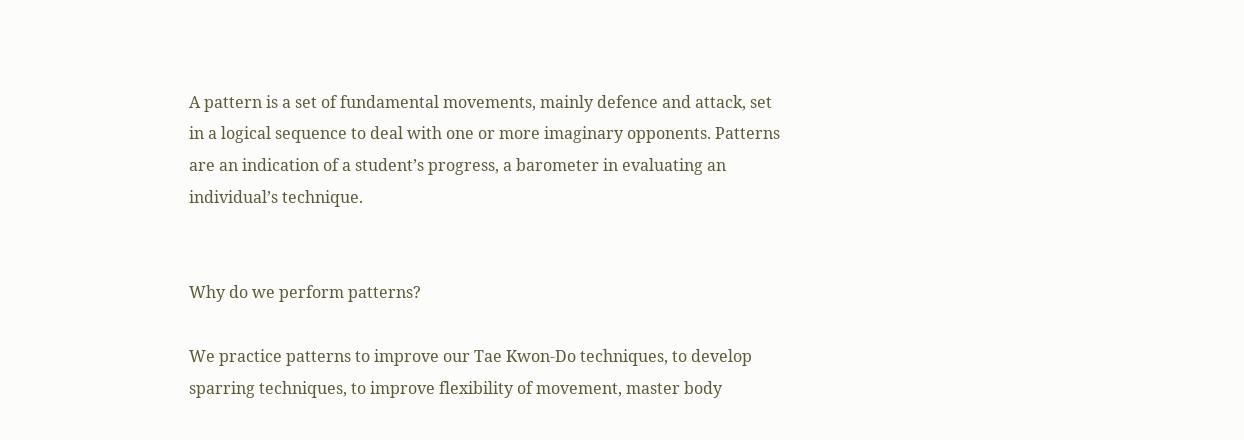A pattern is a set of fundamental movements, mainly defence and attack, set in a logical sequence to deal with one or more imaginary opponents. Patterns are an indication of a student’s progress, a barometer in evaluating an individual’s technique.


Why do we perform patterns?

We practice patterns to improve our Tae Kwon‐Do techniques, to develop sparring techniques, to improve flexibility of movement, master body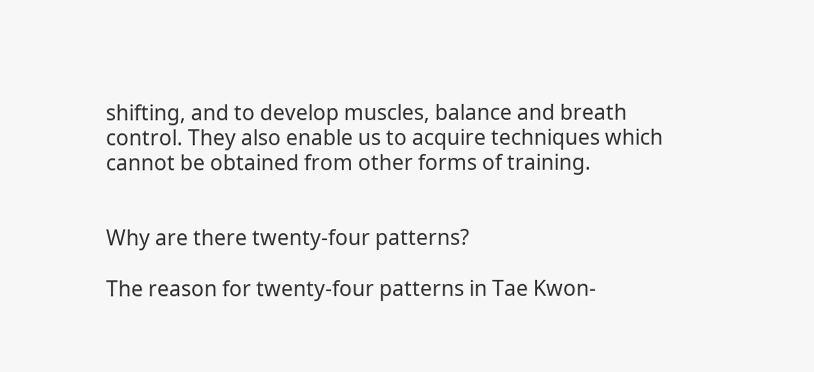shifting, and to develop muscles, balance and breath control. They also enable us to acquire techniques which cannot be obtained from other forms of training.


Why are there twenty‐four patterns?

The reason for twenty‐four patterns in Tae Kwon‐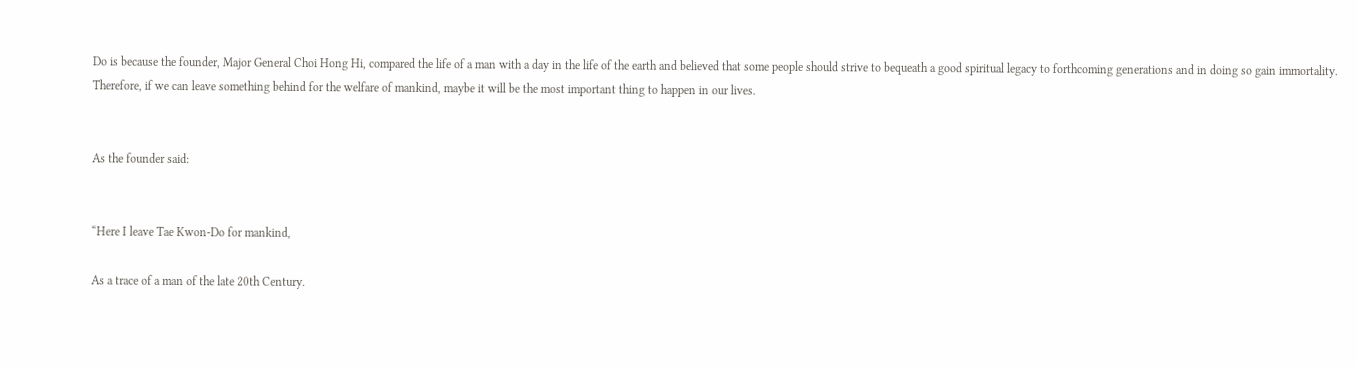Do is because the founder, Major General Choi Hong Hi, compared the life of a man with a day in the life of the earth and believed that some people should strive to bequeath a good spiritual legacy to forthcoming generations and in doing so gain immortality. Therefore, if we can leave something behind for the welfare of mankind, maybe it will be the most important thing to happen in our lives.


As the founder said:


“Here I leave Tae Kwon‐Do for mankind,

As a trace of a man of the late 20th Century.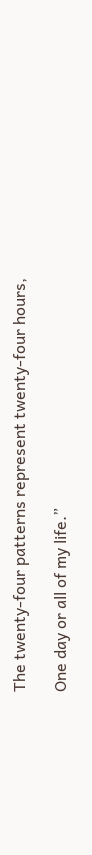The twenty‐four patterns represent twenty‐four hours,

One day or all of my life.”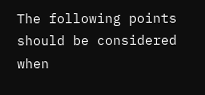The following points should be considered when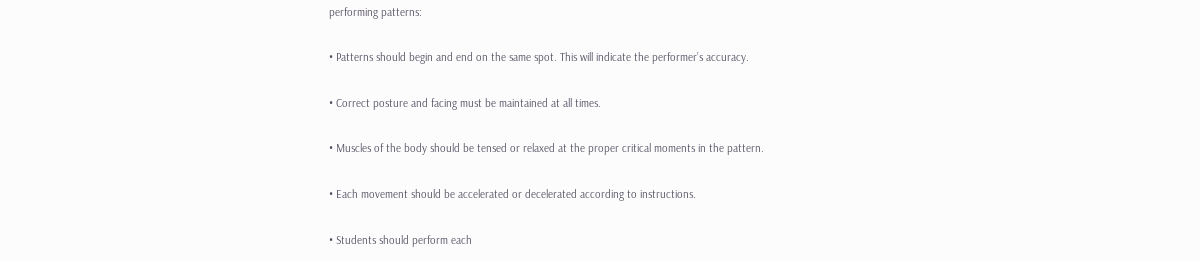performing patterns:

• Patterns should begin and end on the same spot. This will indicate the performer’s accuracy.

• Correct posture and facing must be maintained at all times.

• Muscles of the body should be tensed or relaxed at the proper critical moments in the pattern.

• Each movement should be accelerated or decelerated according to instructions.

• Students should perform each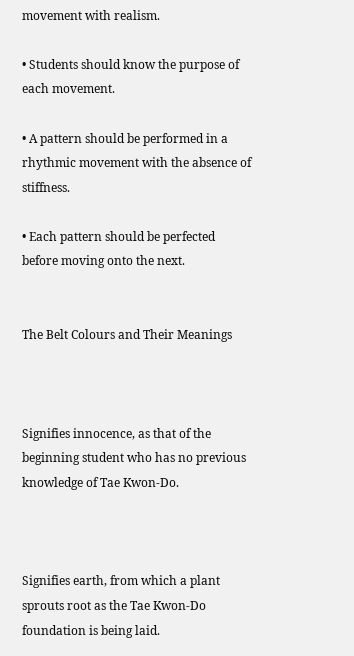movement with realism.

• Students should know the purpose of each movement.

• A pattern should be performed in a rhythmic movement with the absence of stiffness.

• Each pattern should be perfected before moving onto the next.


The Belt Colours and Their Meanings



Signifies innocence, as that of the beginning student who has no previous knowledge of Tae Kwon-Do.



Signifies earth, from which a plant sprouts root as the Tae Kwon-Do foundation is being laid.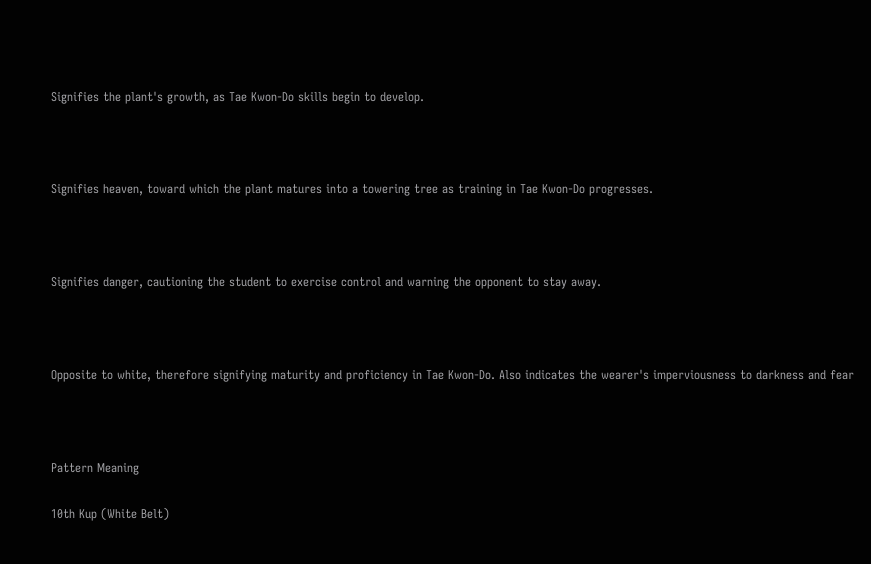Signifies the plant's growth, as Tae Kwon-Do skills begin to develop.



Signifies heaven, toward which the plant matures into a towering tree as training in Tae Kwon-Do progresses.



Signifies danger, cautioning the student to exercise control and warning the opponent to stay away.



Opposite to white, therefore signifying maturity and proficiency in Tae Kwon-Do. Also indicates the wearer's imperviousness to darkness and fear



Pattern Meaning

10th Kup (White Belt)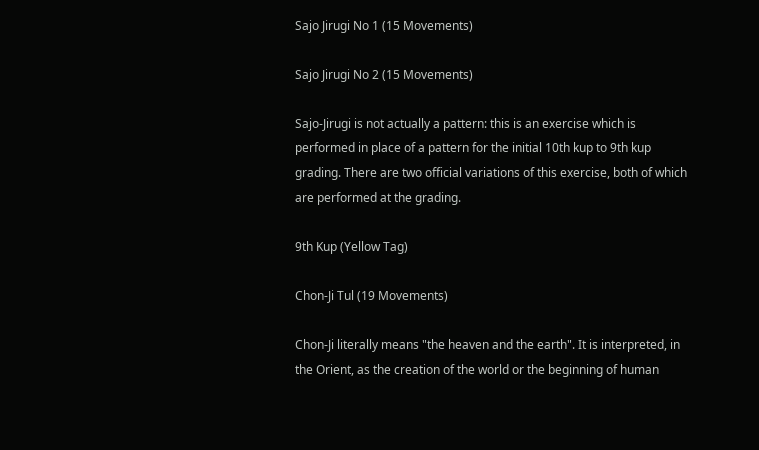Sajo Jirugi No 1 (15 Movements)

Sajo Jirugi No 2 (15 Movements)

Sajo-Jirugi is not actually a pattern: this is an exercise which is performed in place of a pattern for the initial 10th kup to 9th kup grading. There are two official variations of this exercise, both of which are performed at the grading.

9th Kup (Yellow Tag)

Chon-Ji Tul (19 Movements)

Chon-Ji literally means "the heaven and the earth". It is interpreted, in the Orient, as the creation of the world or the beginning of human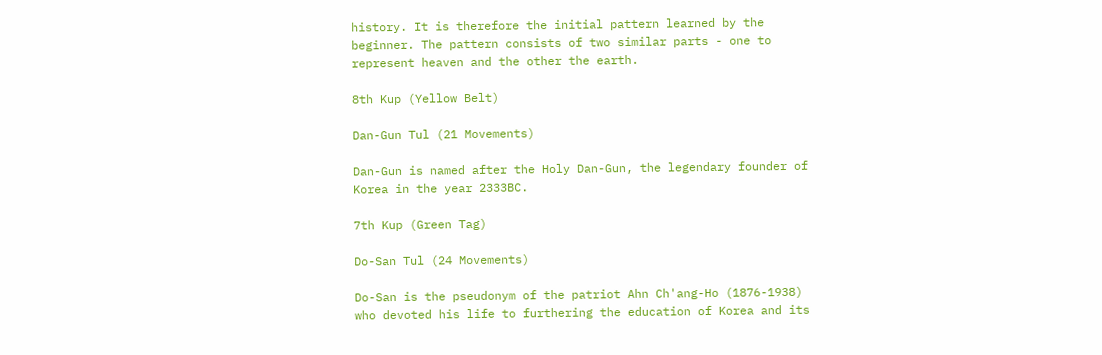history. It is therefore the initial pattern learned by the beginner. The pattern consists of two similar parts - one to represent heaven and the other the earth.

8th Kup (Yellow Belt)

Dan-Gun Tul (21 Movements)

Dan-Gun is named after the Holy Dan-Gun, the legendary founder of Korea in the year 2333BC.

7th Kup (Green Tag)

Do-San Tul (24 Movements)

Do-San is the pseudonym of the patriot Ahn Ch'ang-Ho (1876-1938) who devoted his life to furthering the education of Korea and its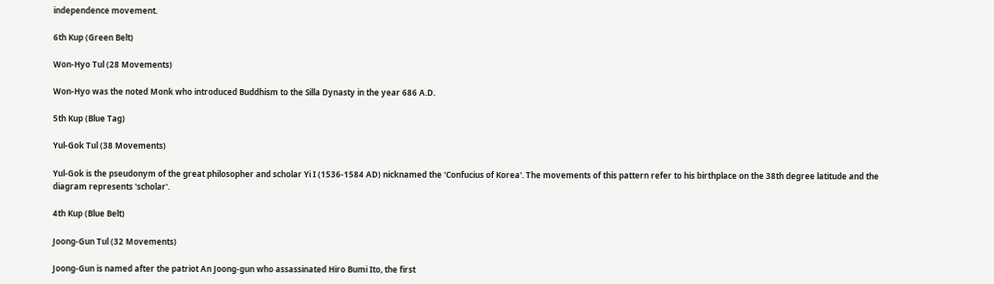independence movement.

6th Kup (Green Belt)

Won-Hyo Tul (28 Movements)

Won-Hyo was the noted Monk who introduced Buddhism to the Silla Dynasty in the year 686 A.D.

5th Kup (Blue Tag)

Yul-Gok Tul (38 Movements)

Yul-Gok is the pseudonym of the great philosopher and scholar Yi I (1536-1584 AD) nicknamed the 'Confucius of Korea'. The movements of this pattern refer to his birthplace on the 38th degree latitude and the diagram represents 'scholar'.

4th Kup (Blue Belt)

Joong-Gun Tul (32 Movements)

Joong-Gun is named after the patriot An Joong-gun who assassinated Hiro Bumi Ito, the first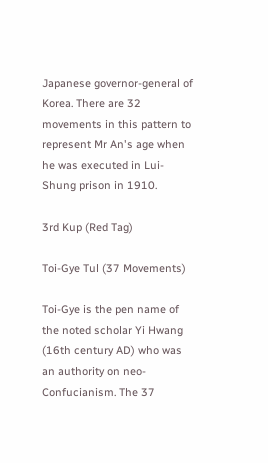Japanese governor-general of Korea. There are 32 movements in this pattern to represent Mr An's age when he was executed in Lui-Shung prison in 1910.

3rd Kup (Red Tag)

Toi-Gye Tul (37 Movements)

Toi-Gye is the pen name of the noted scholar Yi Hwang (16th century AD) who was an authority on neo-Confucianism. The 37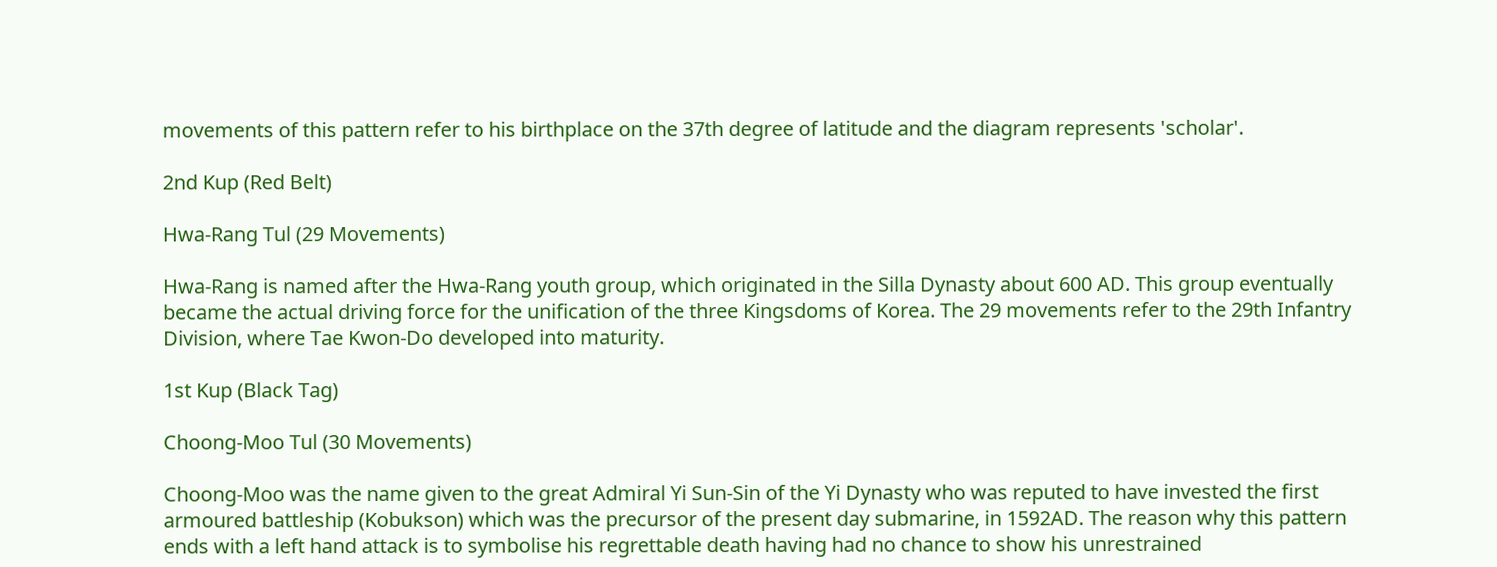movements of this pattern refer to his birthplace on the 37th degree of latitude and the diagram represents 'scholar'.

2nd Kup (Red Belt)

Hwa-Rang Tul (29 Movements)

Hwa-Rang is named after the Hwa-Rang youth group, which originated in the Silla Dynasty about 600 AD. This group eventually became the actual driving force for the unification of the three Kingsdoms of Korea. The 29 movements refer to the 29th Infantry Division, where Tae Kwon-Do developed into maturity.

1st Kup (Black Tag)

Choong-Moo Tul (30 Movements)

Choong-Moo was the name given to the great Admiral Yi Sun-Sin of the Yi Dynasty who was reputed to have invested the first armoured battleship (Kobukson) which was the precursor of the present day submarine, in 1592AD. The reason why this pattern ends with a left hand attack is to symbolise his regrettable death having had no chance to show his unrestrained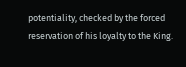potentiality, checked by the forced reservation of his loyalty to the King.